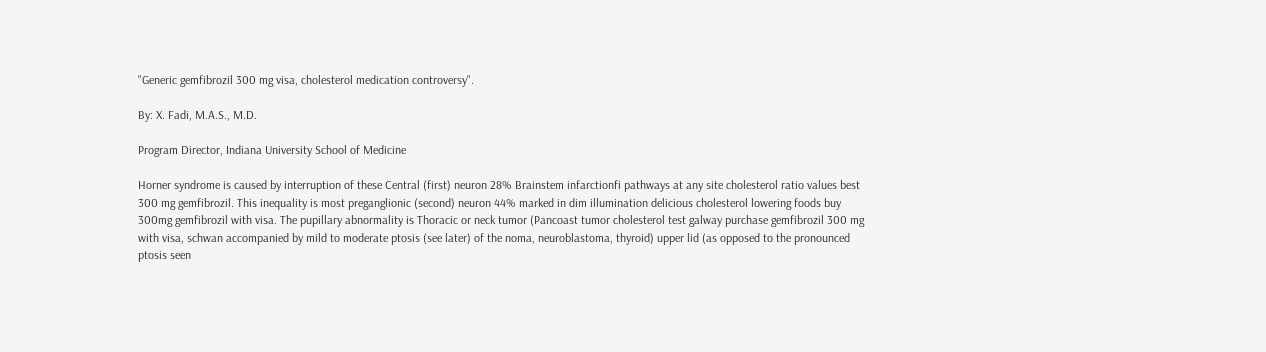"Generic gemfibrozil 300 mg visa, cholesterol medication controversy".

By: X. Fadi, M.A.S., M.D.

Program Director, Indiana University School of Medicine

Horner syndrome is caused by interruption of these Central (first) neuron 28% Brainstem infarctionfi pathways at any site cholesterol ratio values best 300 mg gemfibrozil. This inequality is most preganglionic (second) neuron 44% marked in dim illumination delicious cholesterol lowering foods buy 300mg gemfibrozil with visa. The pupillary abnormality is Thoracic or neck tumor (Pancoast tumor cholesterol test galway purchase gemfibrozil 300 mg with visa, schwan accompanied by mild to moderate ptosis (see later) of the noma, neuroblastoma, thyroid) upper lid (as opposed to the pronounced ptosis seen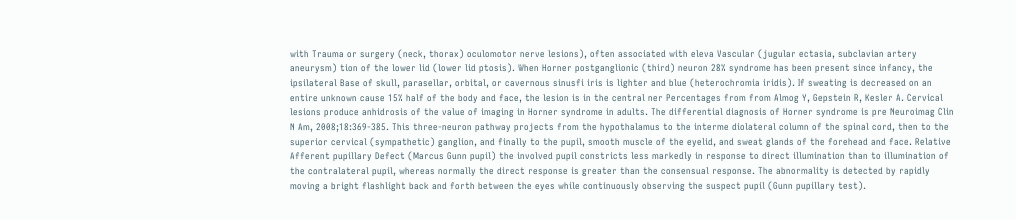with Trauma or surgery (neck, thorax) oculomotor nerve lesions), often associated with eleva Vascular (jugular ectasia, subclavian artery aneurysm) tion of the lower lid (lower lid ptosis). When Horner postganglionic (third) neuron 28% syndrome has been present since infancy, the ipsilateral Base of skull, parasellar, orbital, or cavernous sinusfi iris is lighter and blue (heterochromia iridis). If sweating is decreased on an entire unknown cause 15% half of the body and face, the lesion is in the central ner Percentages from from Almog Y, Gepstein R, Kesler A. Cervical lesions produce anhidrosis of the value of imaging in Horner syndrome in adults. The differential diagnosis of Horner syndrome is pre Neuroimag Clin N Am, 2008;18:369-385. This three-neuron pathway projects from the hypothalamus to the interme diolateral column of the spinal cord, then to the superior cervical (sympathetic) ganglion, and finally to the pupil, smooth muscle of the eyelid, and sweat glands of the forehead and face. Relative Afferent pupillary Defect (Marcus Gunn pupil) the involved pupil constricts less markedly in response to direct illumination than to illumination of the contralateral pupil, whereas normally the direct response is greater than the consensual response. The abnormality is detected by rapidly moving a bright flashlight back and forth between the eyes while continuously observing the suspect pupil (Gunn pupillary test).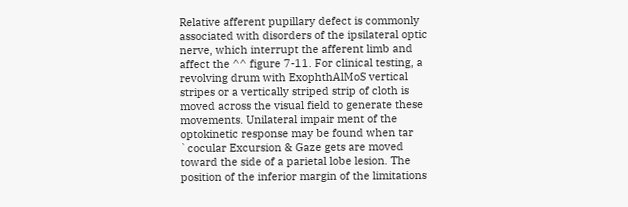Relative afferent pupillary defect is commonly associated with disorders of the ipsilateral optic nerve, which interrupt the afferent limb and affect the ^^ figure 7-11. For clinical testing, a revolving drum with ExophthAlMoS vertical stripes or a vertically striped strip of cloth is moved across the visual field to generate these movements. Unilateral impair ment of the optokinetic response may be found when tar `cocular Excursion & Gaze gets are moved toward the side of a parietal lobe lesion. The position of the inferior margin of the limitations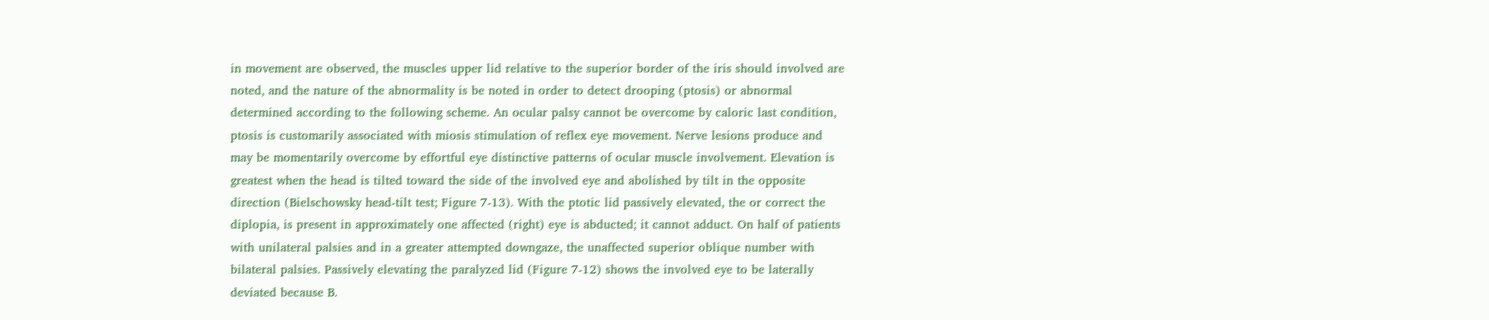in movement are observed, the muscles upper lid relative to the superior border of the iris should involved are noted, and the nature of the abnormality is be noted in order to detect drooping (ptosis) or abnormal determined according to the following scheme. An ocular palsy cannot be overcome by caloric last condition, ptosis is customarily associated with miosis stimulation of reflex eye movement. Nerve lesions produce and may be momentarily overcome by effortful eye distinctive patterns of ocular muscle involvement. Elevation is greatest when the head is tilted toward the side of the involved eye and abolished by tilt in the opposite direction (Bielschowsky head-tilt test; Figure 7-13). With the ptotic lid passively elevated, the or correct the diplopia, is present in approximately one affected (right) eye is abducted; it cannot adduct. On half of patients with unilateral palsies and in a greater attempted downgaze, the unaffected superior oblique number with bilateral palsies. Passively elevating the paralyzed lid (Figure 7-12) shows the involved eye to be laterally deviated because B.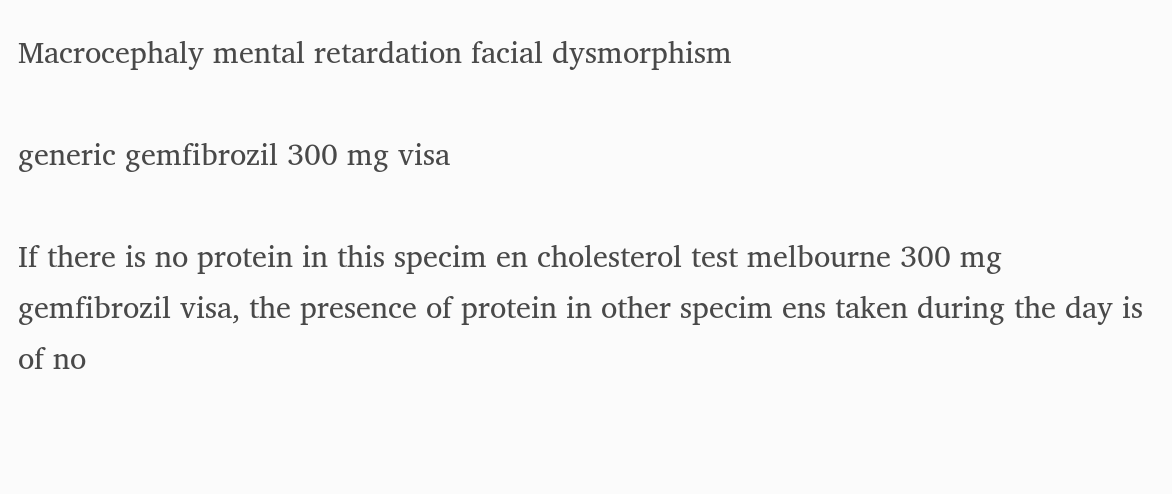Macrocephaly mental retardation facial dysmorphism

generic gemfibrozil 300 mg visa

If there is no protein in this specim en cholesterol test melbourne 300 mg gemfibrozil visa, the presence of protein in other specim ens taken during the day is of no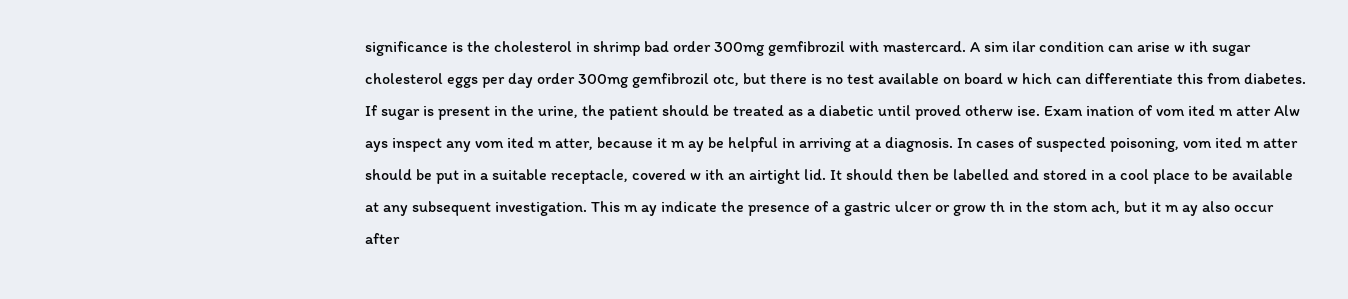significance is the cholesterol in shrimp bad order 300mg gemfibrozil with mastercard. A sim ilar condition can arise w ith sugar cholesterol eggs per day order 300mg gemfibrozil otc, but there is no test available on board w hich can differentiate this from diabetes. If sugar is present in the urine, the patient should be treated as a diabetic until proved otherw ise. Exam ination of vom ited m atter Alw ays inspect any vom ited m atter, because it m ay be helpful in arriving at a diagnosis. In cases of suspected poisoning, vom ited m atter should be put in a suitable receptacle, covered w ith an airtight lid. It should then be labelled and stored in a cool place to be available at any subsequent investigation. This m ay indicate the presence of a gastric ulcer or grow th in the stom ach, but it m ay also occur after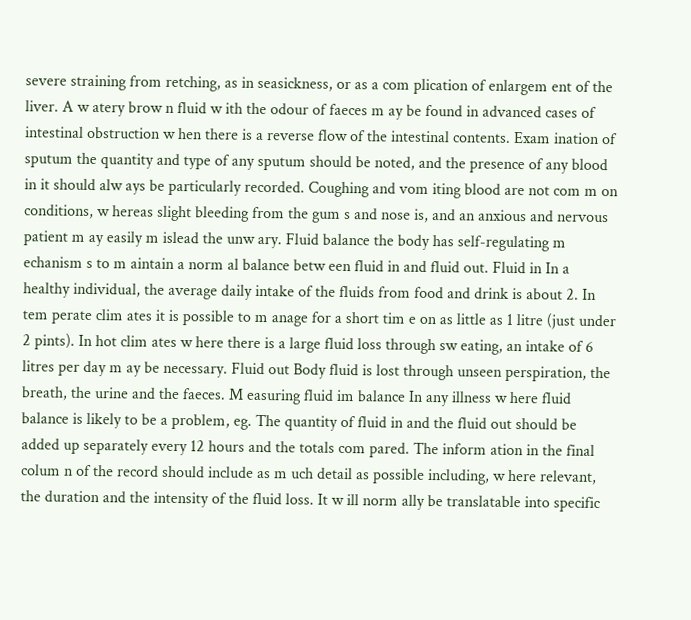severe straining from retching, as in seasickness, or as a com plication of enlargem ent of the liver. A w atery brow n fluid w ith the odour of faeces m ay be found in advanced cases of intestinal obstruction w hen there is a reverse flow of the intestinal contents. Exam ination of sputum the quantity and type of any sputum should be noted, and the presence of any blood in it should alw ays be particularly recorded. Coughing and vom iting blood are not com m on conditions, w hereas slight bleeding from the gum s and nose is, and an anxious and nervous patient m ay easily m islead the unw ary. Fluid balance the body has self-regulating m echanism s to m aintain a norm al balance betw een fluid in and fluid out. Fluid in In a healthy individual, the average daily intake of the fluids from food and drink is about 2. In tem perate clim ates it is possible to m anage for a short tim e on as little as 1 litre (just under 2 pints). In hot clim ates w here there is a large fluid loss through sw eating, an intake of 6 litres per day m ay be necessary. Fluid out Body fluid is lost through unseen perspiration, the breath, the urine and the faeces. M easuring fluid im balance In any illness w here fluid balance is likely to be a problem, eg. The quantity of fluid in and the fluid out should be added up separately every 12 hours and the totals com pared. The inform ation in the final colum n of the record should include as m uch detail as possible including, w here relevant, the duration and the intensity of the fluid loss. It w ill norm ally be translatable into specific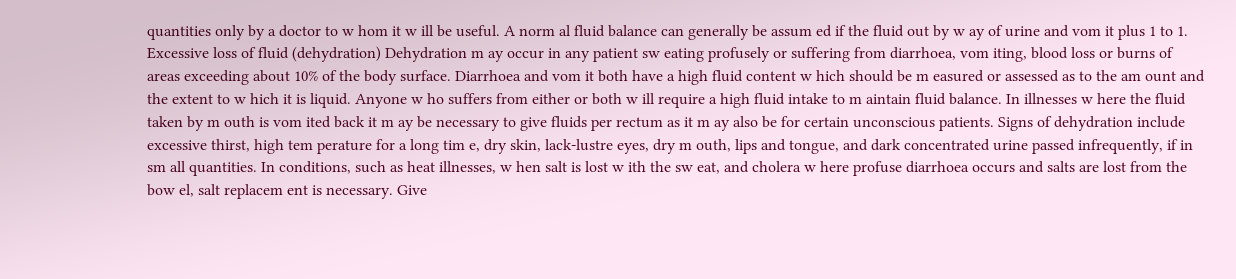quantities only by a doctor to w hom it w ill be useful. A norm al fluid balance can generally be assum ed if the fluid out by w ay of urine and vom it plus 1 to 1. Excessive loss of fluid (dehydration) Dehydration m ay occur in any patient sw eating profusely or suffering from diarrhoea, vom iting, blood loss or burns of areas exceeding about 10% of the body surface. Diarrhoea and vom it both have a high fluid content w hich should be m easured or assessed as to the am ount and the extent to w hich it is liquid. Anyone w ho suffers from either or both w ill require a high fluid intake to m aintain fluid balance. In illnesses w here the fluid taken by m outh is vom ited back it m ay be necessary to give fluids per rectum as it m ay also be for certain unconscious patients. Signs of dehydration include excessive thirst, high tem perature for a long tim e, dry skin, lack-lustre eyes, dry m outh, lips and tongue, and dark concentrated urine passed infrequently, if in sm all quantities. In conditions, such as heat illnesses, w hen salt is lost w ith the sw eat, and cholera w here profuse diarrhoea occurs and salts are lost from the bow el, salt replacem ent is necessary. Give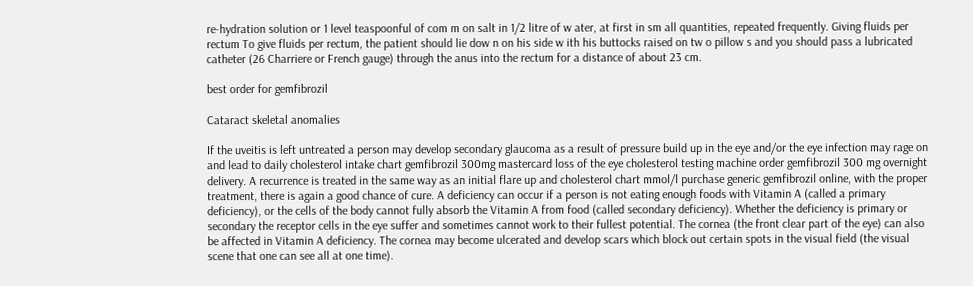re-hydration solution or 1 level teaspoonful of com m on salt in 1/2 litre of w ater, at first in sm all quantities, repeated frequently. Giving fluids per rectum To give fluids per rectum, the patient should lie dow n on his side w ith his buttocks raised on tw o pillow s and you should pass a lubricated catheter (26 Charriere or French gauge) through the anus into the rectum for a distance of about 23 cm.

best order for gemfibrozil

Cataract skeletal anomalies

If the uveitis is left untreated a person may develop secondary glaucoma as a result of pressure build up in the eye and/or the eye infection may rage on and lead to daily cholesterol intake chart gemfibrozil 300mg mastercard loss of the eye cholesterol testing machine order gemfibrozil 300 mg overnight delivery. A recurrence is treated in the same way as an initial flare up and cholesterol chart mmol/l purchase generic gemfibrozil online, with the proper treatment, there is again a good chance of cure. A deficiency can occur if a person is not eating enough foods with Vitamin A (called a primary deficiency), or the cells of the body cannot fully absorb the Vitamin A from food (called secondary deficiency). Whether the deficiency is primary or secondary the receptor cells in the eye suffer and sometimes cannot work to their fullest potential. The cornea (the front clear part of the eye) can also be affected in Vitamin A deficiency. The cornea may become ulcerated and develop scars which block out certain spots in the visual field (the visual scene that one can see all at one time).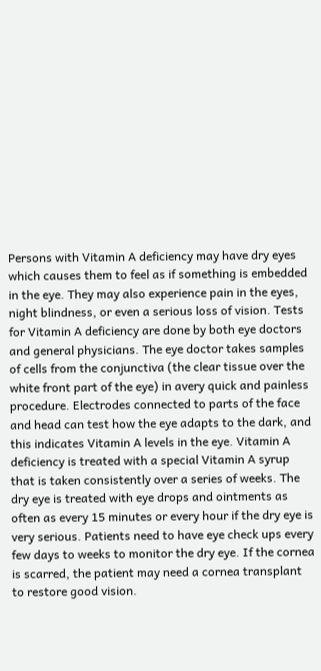Persons with Vitamin A deficiency may have dry eyes which causes them to feel as if something is embedded in the eye. They may also experience pain in the eyes, night blindness, or even a serious loss of vision. Tests for Vitamin A deficiency are done by both eye doctors and general physicians. The eye doctor takes samples of cells from the conjunctiva (the clear tissue over the white front part of the eye) in avery quick and painless procedure. Electrodes connected to parts of the face and head can test how the eye adapts to the dark, and this indicates Vitamin A levels in the eye. Vitamin A deficiency is treated with a special Vitamin A syrup that is taken consistently over a series of weeks. The dry eye is treated with eye drops and ointments as often as every 15 minutes or every hour if the dry eye is very serious. Patients need to have eye check ups every few days to weeks to monitor the dry eye. If the cornea is scarred, the patient may need a cornea transplant to restore good vision.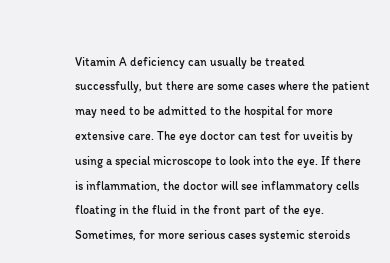Vitamin A deficiency can usually be treated successfully, but there are some cases where the patient may need to be admitted to the hospital for more extensive care. The eye doctor can test for uveitis by using a special microscope to look into the eye. If there is inflammation, the doctor will see inflammatory cells floating in the fluid in the front part of the eye. Sometimes, for more serious cases systemic steroids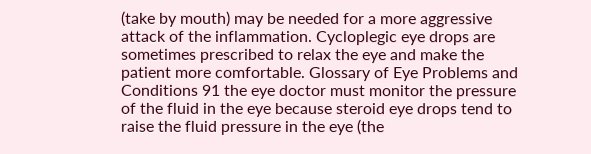(take by mouth) may be needed for a more aggressive attack of the inflammation. Cycloplegic eye drops are sometimes prescribed to relax the eye and make the patient more comfortable. Glossary of Eye Problems and Conditions 91 the eye doctor must monitor the pressure of the fluid in the eye because steroid eye drops tend to raise the fluid pressure in the eye (the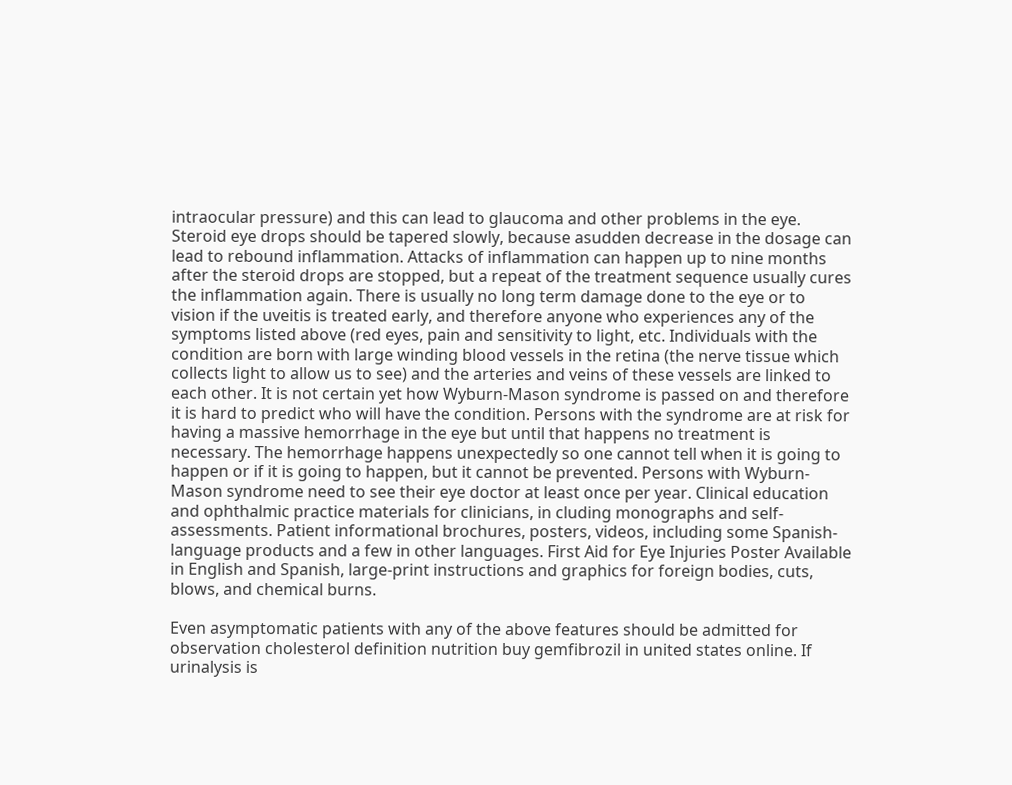intraocular pressure) and this can lead to glaucoma and other problems in the eye. Steroid eye drops should be tapered slowly, because asudden decrease in the dosage can lead to rebound inflammation. Attacks of inflammation can happen up to nine months after the steroid drops are stopped, but a repeat of the treatment sequence usually cures the inflammation again. There is usually no long term damage done to the eye or to vision if the uveitis is treated early, and therefore anyone who experiences any of the symptoms listed above (red eyes, pain and sensitivity to light, etc. Individuals with the condition are born with large winding blood vessels in the retina (the nerve tissue which collects light to allow us to see) and the arteries and veins of these vessels are linked to each other. It is not certain yet how Wyburn-Mason syndrome is passed on and therefore it is hard to predict who will have the condition. Persons with the syndrome are at risk for having a massive hemorrhage in the eye but until that happens no treatment is necessary. The hemorrhage happens unexpectedly so one cannot tell when it is going to happen or if it is going to happen, but it cannot be prevented. Persons with Wyburn-Mason syndrome need to see their eye doctor at least once per year. Clinical education and ophthalmic practice materials for clinicians, in cluding monographs and self-assessments. Patient informational brochures, posters, videos, including some Spanish-language products and a few in other languages. First Aid for Eye Injuries Poster Available in English and Spanish, large-print instructions and graphics for foreign bodies, cuts, blows, and chemical burns.

Even asymptomatic patients with any of the above features should be admitted for observation cholesterol definition nutrition buy gemfibrozil in united states online. If urinalysis is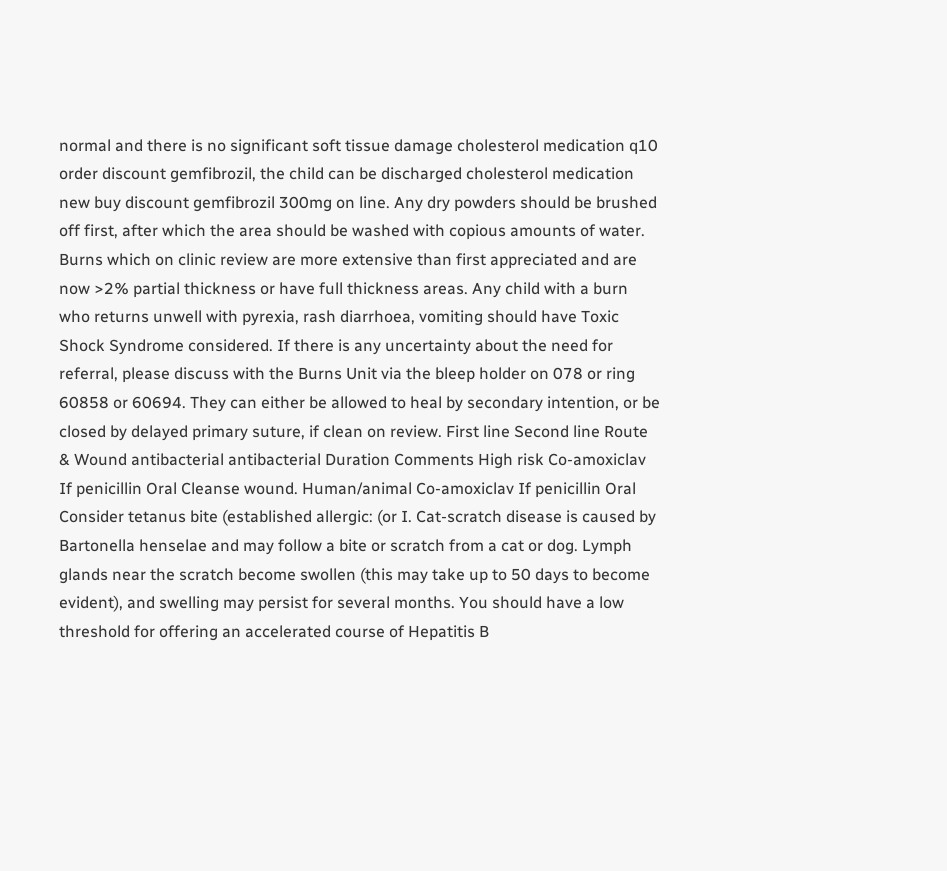normal and there is no significant soft tissue damage cholesterol medication q10 order discount gemfibrozil, the child can be discharged cholesterol medication new buy discount gemfibrozil 300mg on line. Any dry powders should be brushed off first, after which the area should be washed with copious amounts of water. Burns which on clinic review are more extensive than first appreciated and are now >2% partial thickness or have full thickness areas. Any child with a burn who returns unwell with pyrexia, rash diarrhoea, vomiting should have Toxic Shock Syndrome considered. If there is any uncertainty about the need for referral, please discuss with the Burns Unit via the bleep holder on 078 or ring 60858 or 60694. They can either be allowed to heal by secondary intention, or be closed by delayed primary suture, if clean on review. First line Second line Route & Wound antibacterial antibacterial Duration Comments High risk Co-amoxiclav If penicillin Oral Cleanse wound. Human/animal Co-amoxiclav If penicillin Oral Consider tetanus bite (established allergic: (or I. Cat-scratch disease is caused by Bartonella henselae and may follow a bite or scratch from a cat or dog. Lymph glands near the scratch become swollen (this may take up to 50 days to become evident), and swelling may persist for several months. You should have a low threshold for offering an accelerated course of Hepatitis B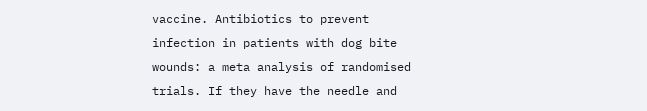vaccine. Antibiotics to prevent infection in patients with dog bite wounds: a meta analysis of randomised trials. If they have the needle and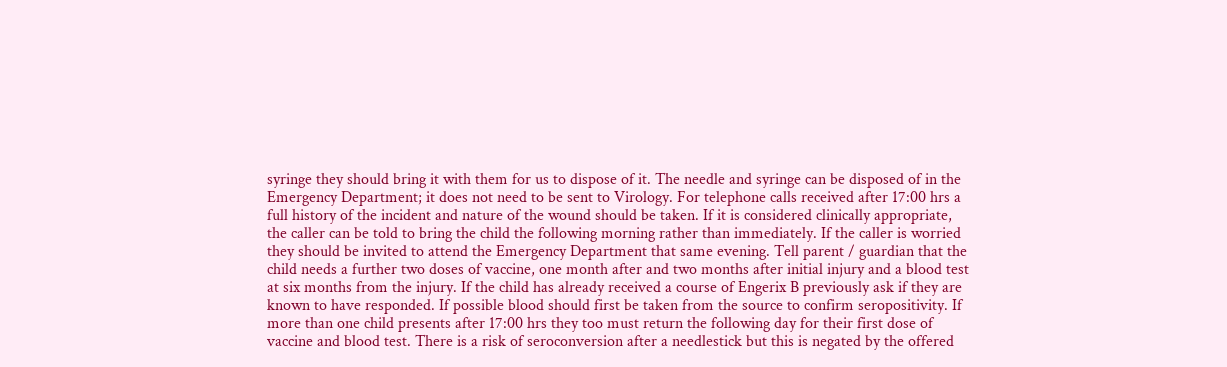syringe they should bring it with them for us to dispose of it. The needle and syringe can be disposed of in the Emergency Department; it does not need to be sent to Virology. For telephone calls received after 17:00 hrs a full history of the incident and nature of the wound should be taken. If it is considered clinically appropriate, the caller can be told to bring the child the following morning rather than immediately. If the caller is worried they should be invited to attend the Emergency Department that same evening. Tell parent / guardian that the child needs a further two doses of vaccine, one month after and two months after initial injury and a blood test at six months from the injury. If the child has already received a course of Engerix B previously ask if they are known to have responded. If possible blood should first be taken from the source to confirm seropositivity. If more than one child presents after 17:00 hrs they too must return the following day for their first dose of vaccine and blood test. There is a risk of seroconversion after a needlestick but this is negated by the offered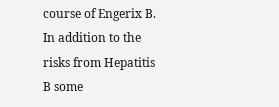course of Engerix B. In addition to the risks from Hepatitis B some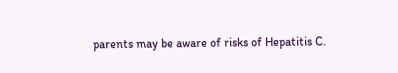parents may be aware of risks of Hepatitis C.